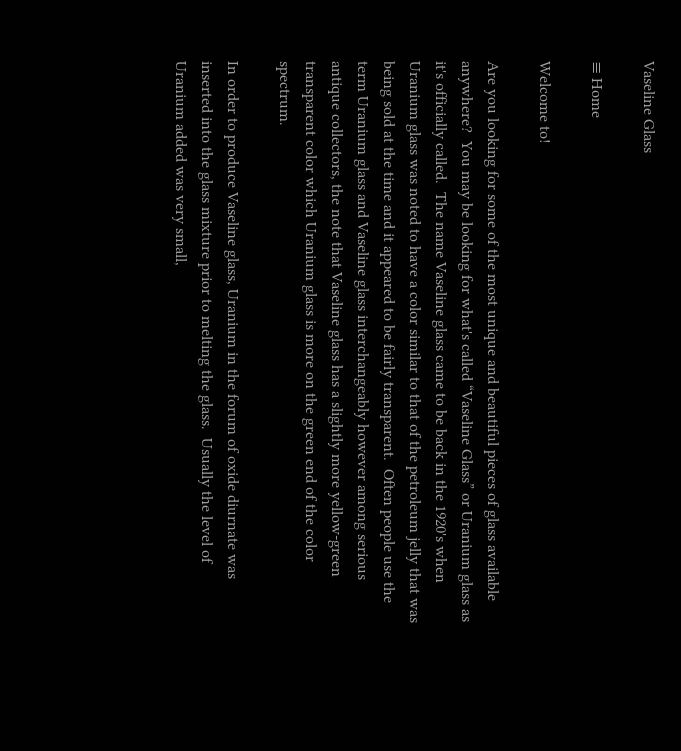Vaseline Glass

≡ Home

Welcome to!

Are you looking for some of the most unique and beautiful pieces of glass available anywhere?  You may be looking for what's called “Vaseline Glass” or Uranium glass as it's officially called.  The name Vaseline glass came to be back in the 1920's when Uranium glass was noted to have a color similar to that of the petroleum jelly that was being sold at the time and it appeared to be fairly transparent.  Often people use the term Uranium glass and Vaseline glass interchangeably however among serious antique collectors, the note that Vaseline glass has a slightly more yellow-green transparent color which Uranium glass is more on the green end of the color spectrum.

In order to produce Vaseline glass, Uranium in the forum of oxide diurnate was inserted into the glass mixture prior to melting the glass.  Usually the level of Uranium added was very small,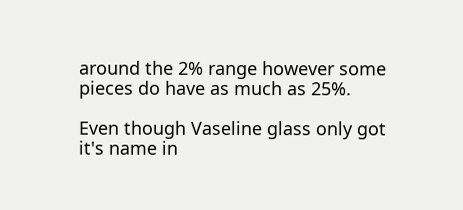around the 2% range however some pieces do have as much as 25%.

Even though Vaseline glass only got it's name in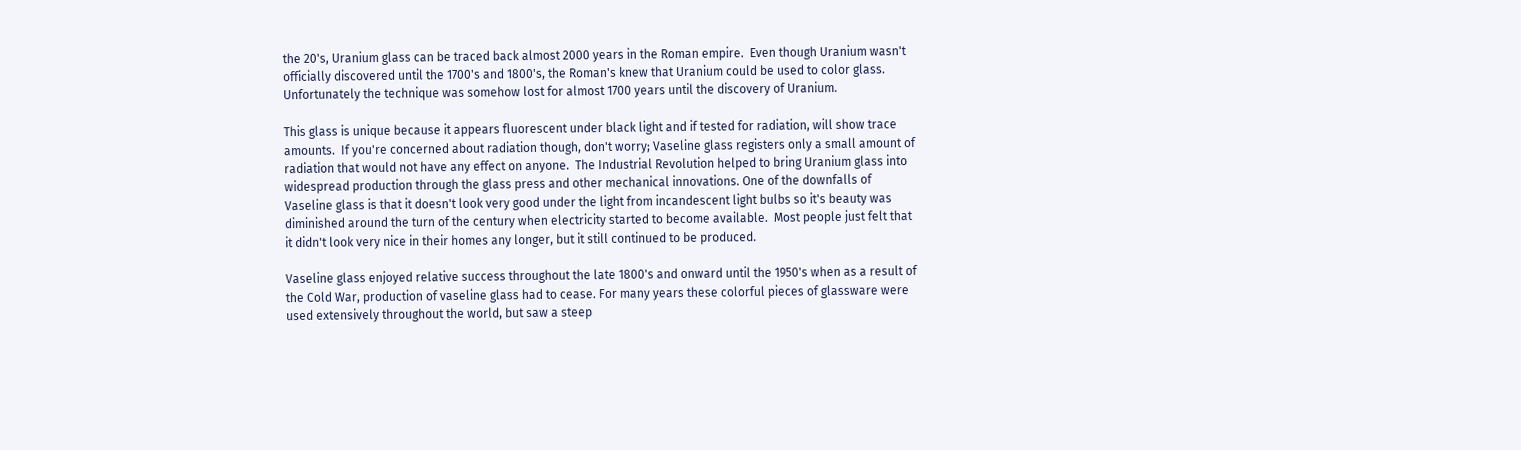the 20's, Uranium glass can be traced back almost 2000 years in the Roman empire.  Even though Uranium wasn't officially discovered until the 1700's and 1800's, the Roman's knew that Uranium could be used to color glass.  Unfortunately the technique was somehow lost for almost 1700 years until the discovery of Uranium.

This glass is unique because it appears fluorescent under black light and if tested for radiation, will show trace amounts.  If you're concerned about radiation though, don't worry; Vaseline glass registers only a small amount of radiation that would not have any effect on anyone.  The Industrial Revolution helped to bring Uranium glass into widespread production through the glass press and other mechanical innovations. One of the downfalls of Vaseline glass is that it doesn't look very good under the light from incandescent light bulbs so it's beauty was diminished around the turn of the century when electricity started to become available.  Most people just felt that it didn't look very nice in their homes any longer, but it still continued to be produced.

Vaseline glass enjoyed relative success throughout the late 1800's and onward until the 1950's when as a result of the Cold War, production of vaseline glass had to cease. For many years these colorful pieces of glassware were used extensively throughout the world, but saw a steep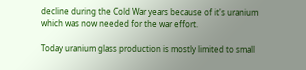decline during the Cold War years because of it's uranium which was now needed for the war effort.

Today uranium glass production is mostly limited to small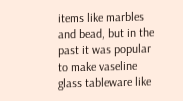items like marbles and bead, but in the past it was popular to make vaseline glass tableware like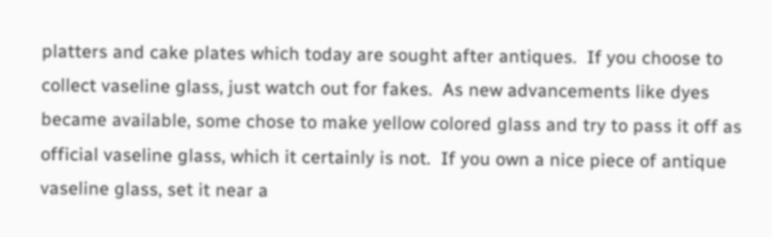platters and cake plates which today are sought after antiques.  If you choose to collect vaseline glass, just watch out for fakes.  As new advancements like dyes became available, some chose to make yellow colored glass and try to pass it off as official vaseline glass, which it certainly is not.  If you own a nice piece of antique vaseline glass, set it near a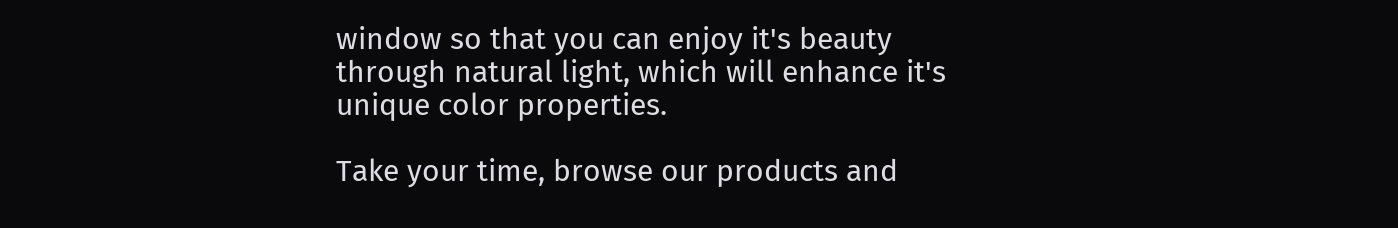window so that you can enjoy it's beauty through natural light, which will enhance it's unique color properties.

Take your time, browse our products and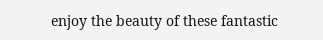enjoy the beauty of these fantastic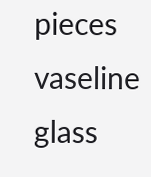pieces
vaseline glass